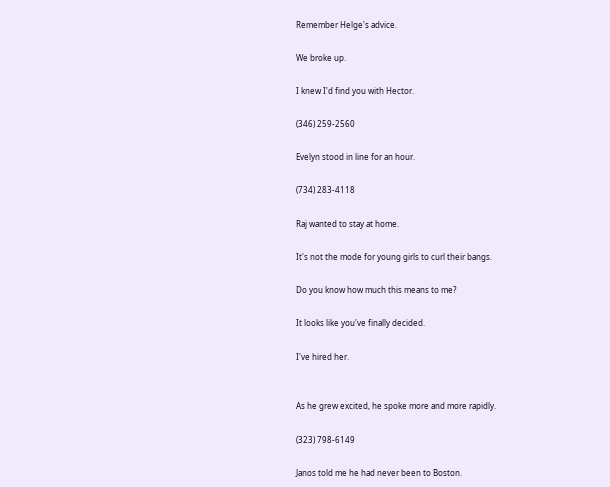Remember Helge's advice.

We broke up.

I knew I'd find you with Hector.

(346) 259-2560

Evelyn stood in line for an hour.

(734) 283-4118

Raj wanted to stay at home.

It's not the mode for young girls to curl their bangs.

Do you know how much this means to me?

It looks like you've finally decided.

I've hired her.


As he grew excited, he spoke more and more rapidly.

(323) 798-6149

Janos told me he had never been to Boston.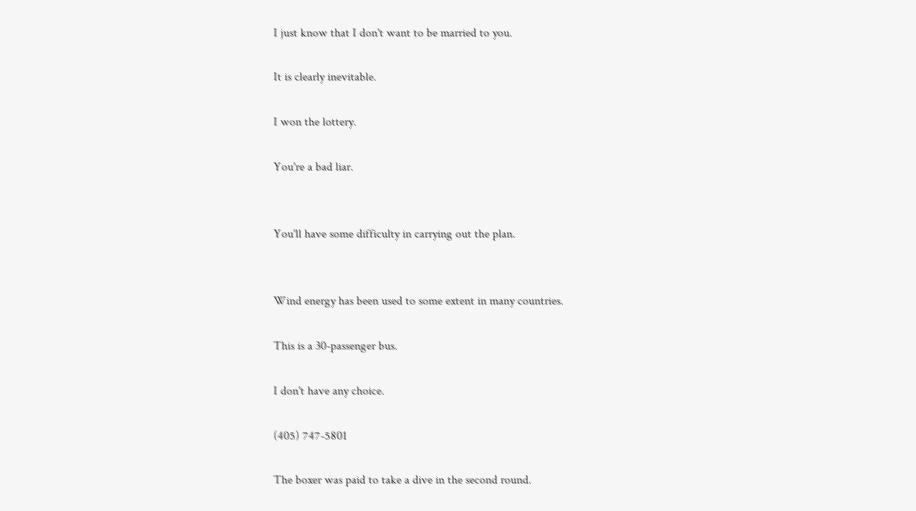I just know that I don't want to be married to you.

It is clearly inevitable.

I won the lottery.

You're a bad liar.


You'll have some difficulty in carrying out the plan.


Wind energy has been used to some extent in many countries.

This is a 30-passenger bus.

I don't have any choice.

(405) 747-5801

The boxer was paid to take a dive in the second round.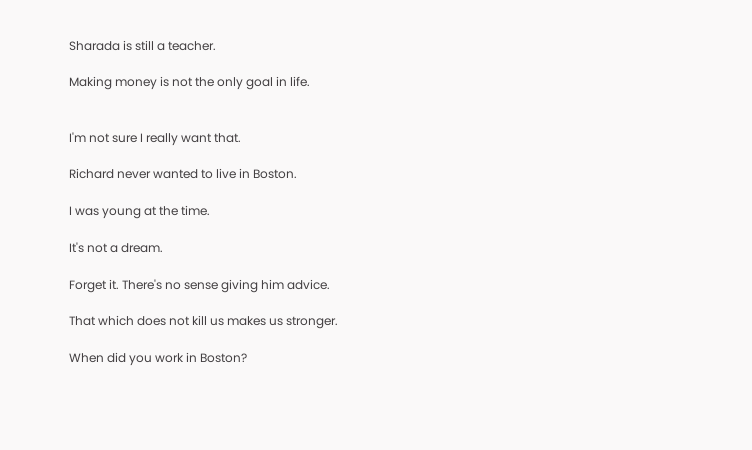Sharada is still a teacher.

Making money is not the only goal in life.


I'm not sure I really want that.

Richard never wanted to live in Boston.

I was young at the time.

It's not a dream.

Forget it. There's no sense giving him advice.

That which does not kill us makes us stronger.

When did you work in Boston?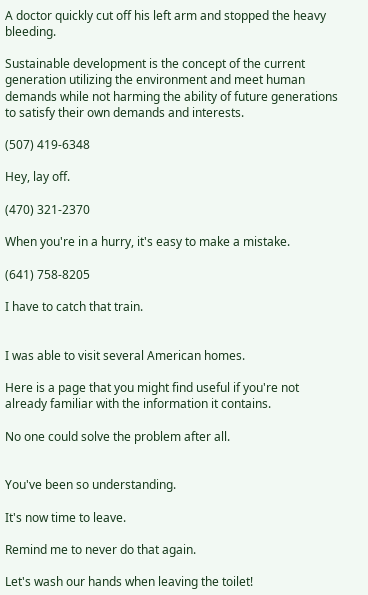A doctor quickly cut off his left arm and stopped the heavy bleeding.

Sustainable development is the concept of the current generation utilizing the environment and meet human demands while not harming the ability of future generations to satisfy their own demands and interests.

(507) 419-6348

Hey, lay off.

(470) 321-2370

When you're in a hurry, it's easy to make a mistake.

(641) 758-8205

I have to catch that train.


I was able to visit several American homes.

Here is a page that you might find useful if you're not already familiar with the information it contains.

No one could solve the problem after all.


You've been so understanding.

It's now time to leave.

Remind me to never do that again.

Let's wash our hands when leaving the toilet!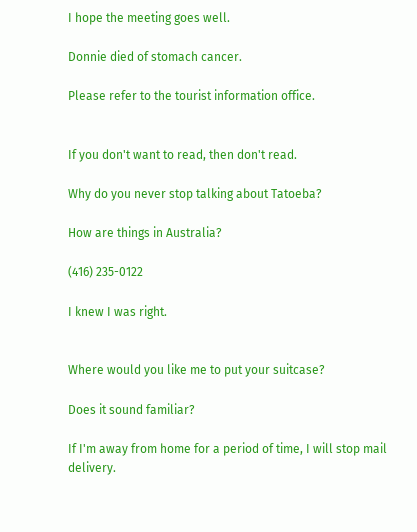I hope the meeting goes well.

Donnie died of stomach cancer.

Please refer to the tourist information office.


If you don't want to read, then don't read.

Why do you never stop talking about Tatoeba?

How are things in Australia?

(416) 235-0122

I knew I was right.


Where would you like me to put your suitcase?

Does it sound familiar?

If I'm away from home for a period of time, I will stop mail delivery.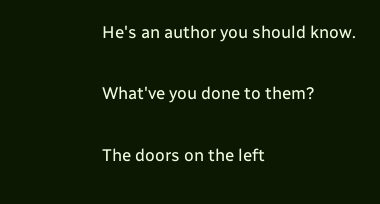He's an author you should know.

What've you done to them?

The doors on the left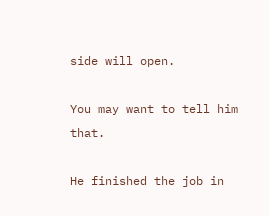side will open.

You may want to tell him that.

He finished the job in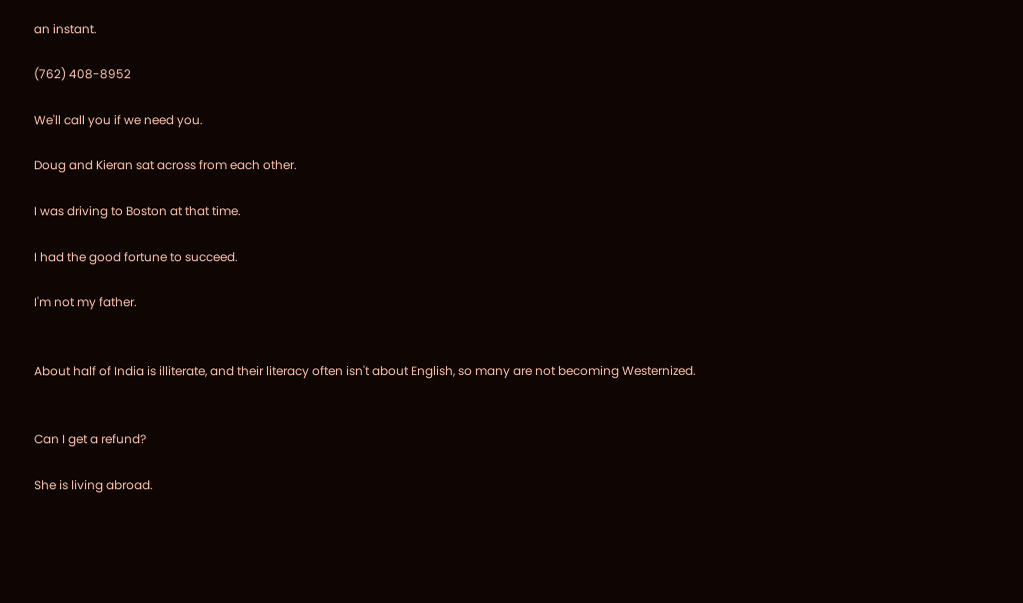an instant.

(762) 408-8952

We'll call you if we need you.

Doug and Kieran sat across from each other.

I was driving to Boston at that time.

I had the good fortune to succeed.

I'm not my father.


About half of India is illiterate, and their literacy often isn't about English, so many are not becoming Westernized.


Can I get a refund?

She is living abroad.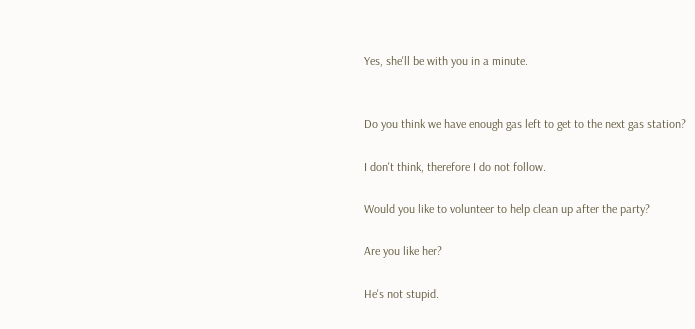Yes, she'll be with you in a minute.


Do you think we have enough gas left to get to the next gas station?

I don't think, therefore I do not follow.

Would you like to volunteer to help clean up after the party?

Are you like her?

He's not stupid.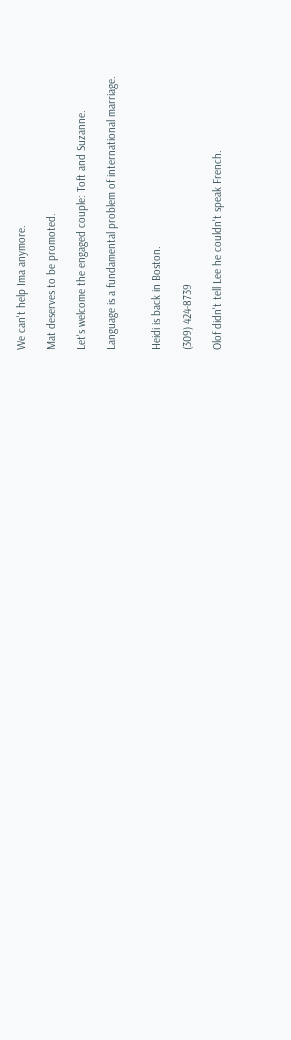We can't help Ima anymore.

Mat deserves to be promoted.

Let's welcome the engaged couple: Toft and Suzanne.

Language is a fundamental problem of international marriage.


Heidi is back in Boston.

(309) 424-8739

Olof didn't tell Lee he couldn't speak French.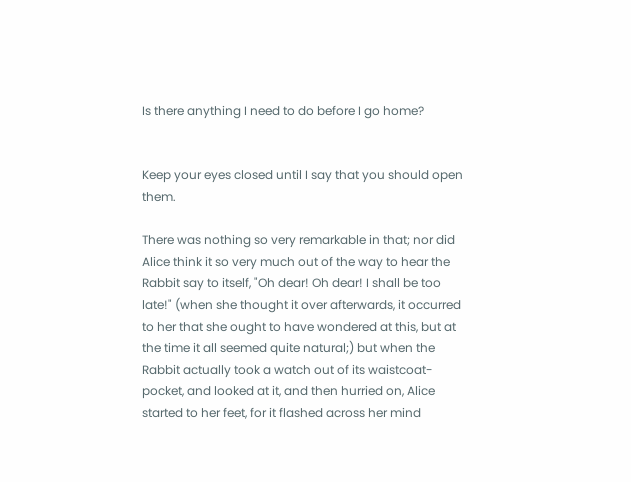Is there anything I need to do before I go home?


Keep your eyes closed until I say that you should open them.

There was nothing so very remarkable in that; nor did Alice think it so very much out of the way to hear the Rabbit say to itself, "Oh dear! Oh dear! I shall be too late!" (when she thought it over afterwards, it occurred to her that she ought to have wondered at this, but at the time it all seemed quite natural;) but when the Rabbit actually took a watch out of its waistcoat-pocket, and looked at it, and then hurried on, Alice started to her feet, for it flashed across her mind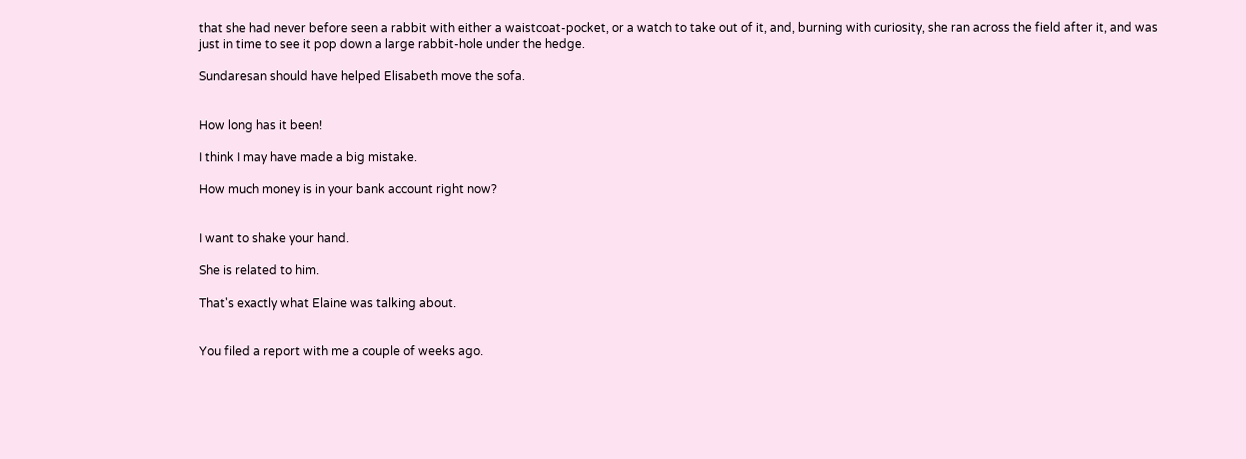that she had never before seen a rabbit with either a waistcoat-pocket, or a watch to take out of it, and, burning with curiosity, she ran across the field after it, and was just in time to see it pop down a large rabbit-hole under the hedge.

Sundaresan should have helped Elisabeth move the sofa.


How long has it been!

I think I may have made a big mistake.

How much money is in your bank account right now?


I want to shake your hand.

She is related to him.

That's exactly what Elaine was talking about.


You filed a report with me a couple of weeks ago.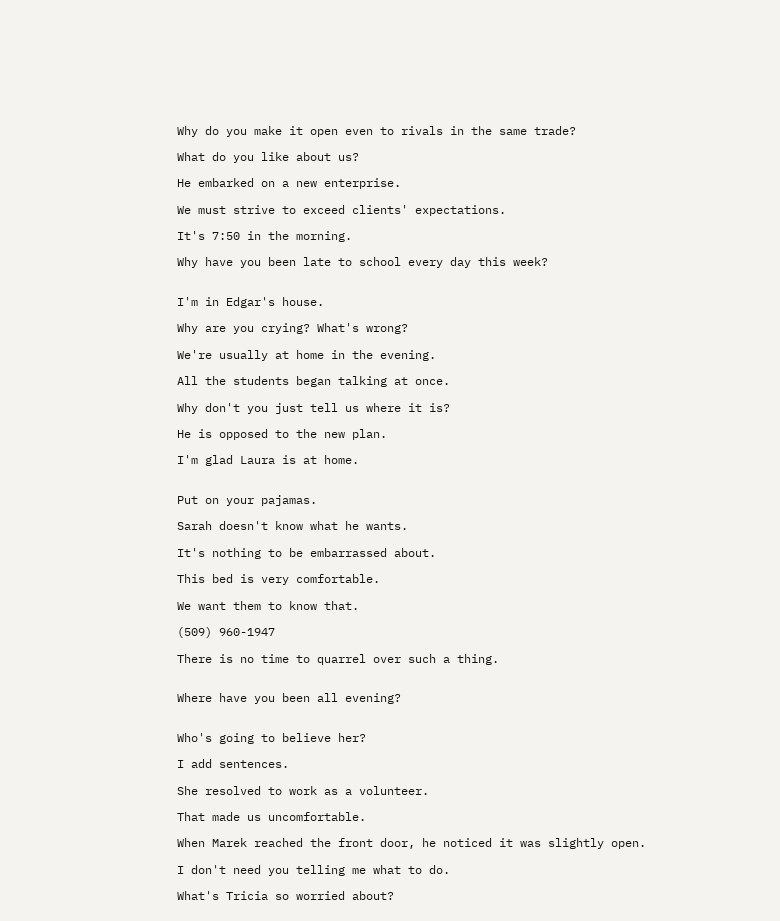Why do you make it open even to rivals in the same trade?

What do you like about us?

He embarked on a new enterprise.

We must strive to exceed clients' expectations.

It's 7:50 in the morning.

Why have you been late to school every day this week?


I'm in Edgar's house.

Why are you crying? What's wrong?

We're usually at home in the evening.

All the students began talking at once.

Why don't you just tell us where it is?

He is opposed to the new plan.

I'm glad Laura is at home.


Put on your pajamas.

Sarah doesn't know what he wants.

It's nothing to be embarrassed about.

This bed is very comfortable.

We want them to know that.

(509) 960-1947

There is no time to quarrel over such a thing.


Where have you been all evening?


Who's going to believe her?

I add sentences.

She resolved to work as a volunteer.

That made us uncomfortable.

When Marek reached the front door, he noticed it was slightly open.

I don't need you telling me what to do.

What's Tricia so worried about?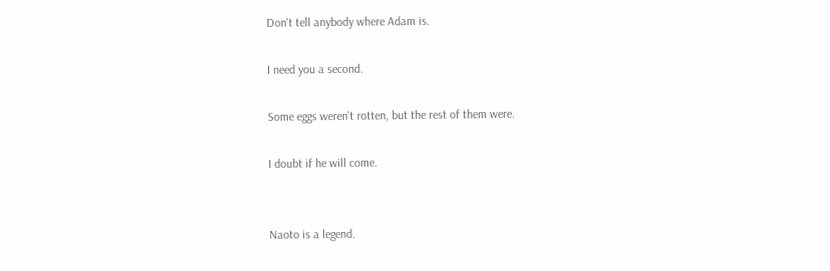Don't tell anybody where Adam is.

I need you a second.

Some eggs weren't rotten, but the rest of them were.

I doubt if he will come.


Naoto is a legend.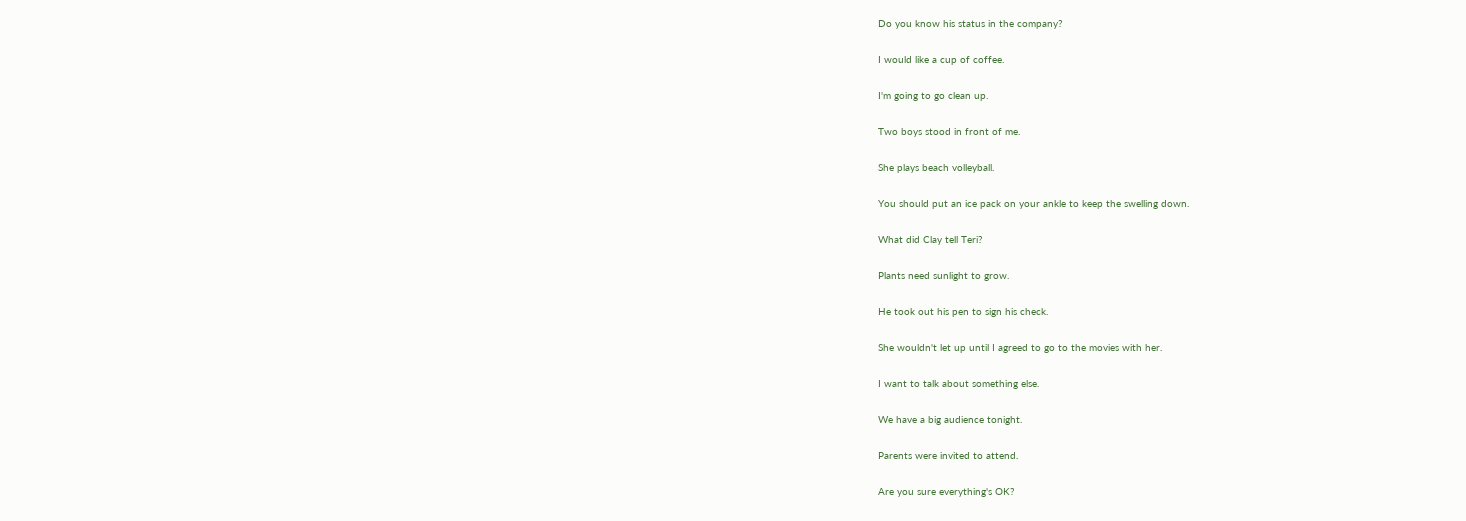Do you know his status in the company?

I would like a cup of coffee.

I'm going to go clean up.

Two boys stood in front of me.

She plays beach volleyball.

You should put an ice pack on your ankle to keep the swelling down.

What did Clay tell Teri?

Plants need sunlight to grow.

He took out his pen to sign his check.

She wouldn't let up until I agreed to go to the movies with her.

I want to talk about something else.

We have a big audience tonight.

Parents were invited to attend.

Are you sure everything's OK?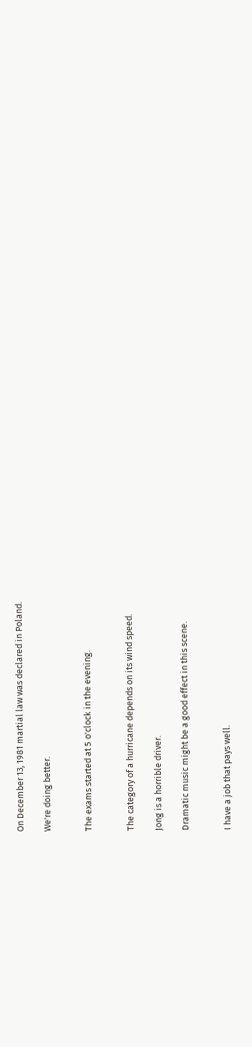On December 13, 1981 martial law was declared in Poland.

We're doing better.


The exams started at 5 o'clock in the evening.


The category of a hurricane depends on its wind speed.

Jong is a horrible driver.

Dramatic music might be a good effect in this scene.


I have a job that pays well.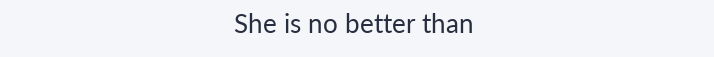She is no better than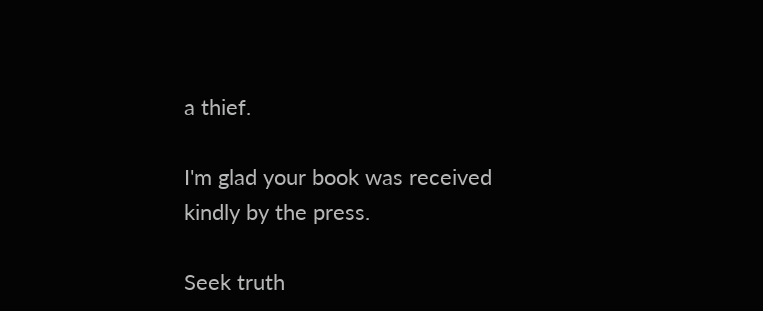a thief.

I'm glad your book was received kindly by the press.

Seek truth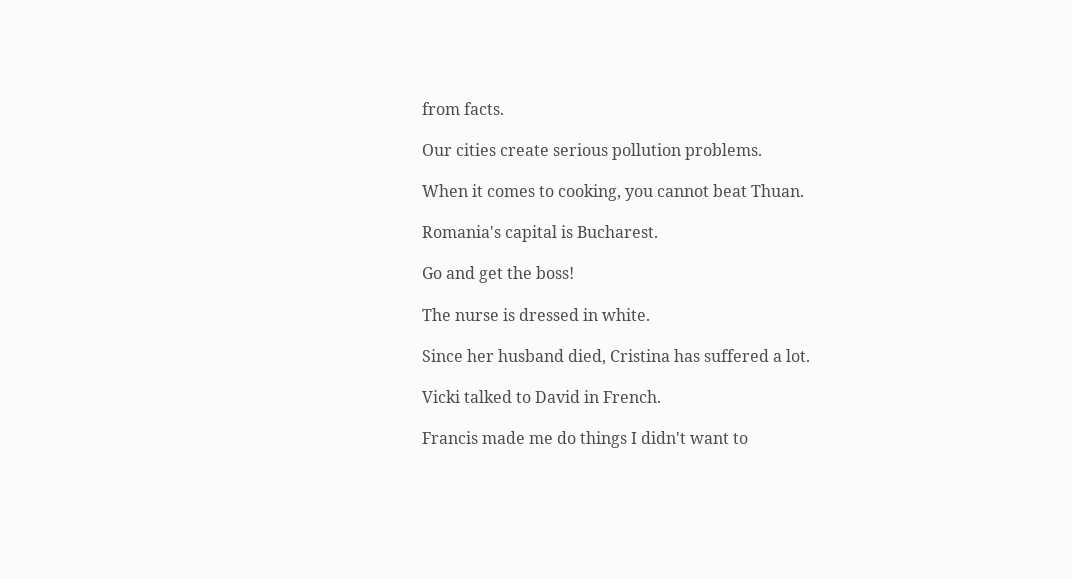from facts.

Our cities create serious pollution problems.

When it comes to cooking, you cannot beat Thuan.

Romania's capital is Bucharest.

Go and get the boss!

The nurse is dressed in white.

Since her husband died, Cristina has suffered a lot.

Vicki talked to David in French.

Francis made me do things I didn't want to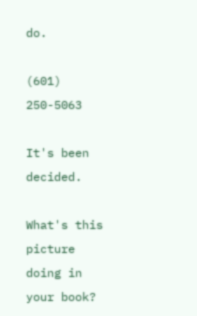do.

(601) 250-5063

It's been decided.

What's this picture doing in your book?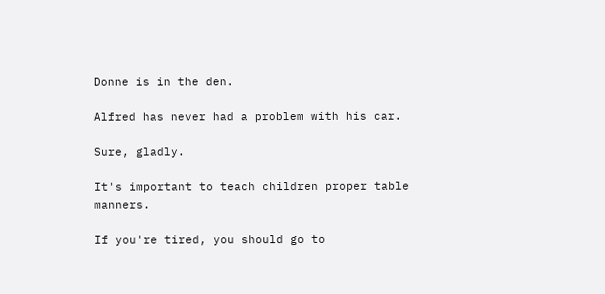Donne is in the den.

Alfred has never had a problem with his car.

Sure, gladly.

It's important to teach children proper table manners.

If you're tired, you should go to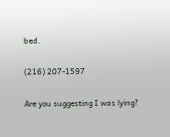bed.

(216) 207-1597

Are you suggesting I was lying?